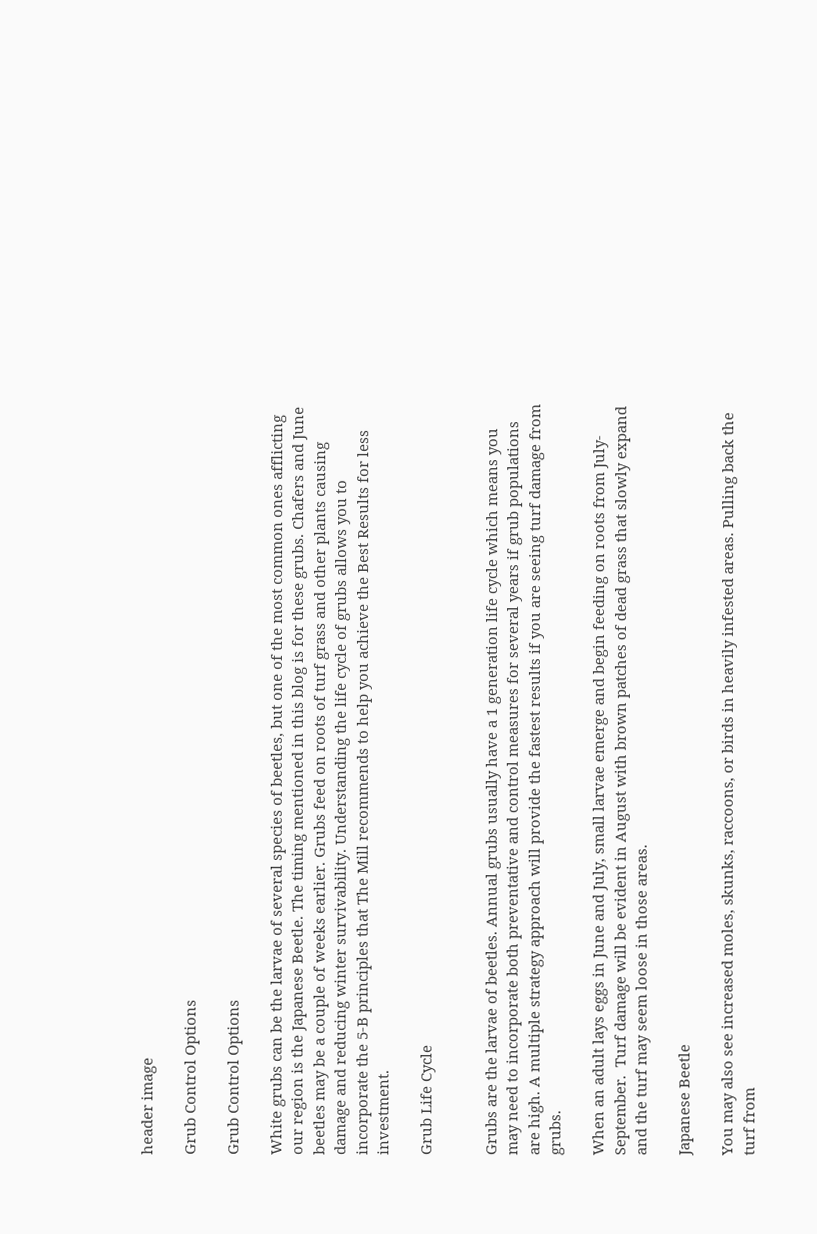header image

Grub Control Options

Grub Control Options

White grubs can be the larvae of several species of beetles, but one of the most common ones afflicting our region is the Japanese Beetle. The timing mentioned in this blog is for these grubs. Chafers and June beetles may be a couple of weeks earlier. Grubs feed on roots of turf grass and other plants causing damage and reducing winter survivability. Understanding the life cycle of grubs allows you to incorporate the 5-B principles that The Mill recommends to help you achieve the Best Results for less investment.

Grub Life Cycle


Grubs are the larvae of beetles. Annual grubs usually have a 1 generation life cycle which means you may need to incorporate both preventative and control measures for several years if grub populations are high. A multiple strategy approach will provide the fastest results if you are seeing turf damage from grubs.

When an adult lays eggs in June and July, small larvae emerge and begin feeding on roots from July-September.  Turf damage will be evident in August with brown patches of dead grass that slowly expand and the turf may seem loose in those areas.

Japanese Beetle

You may also see increased moles, skunks, raccoons, or birds in heavily infested areas. Pulling back the turf from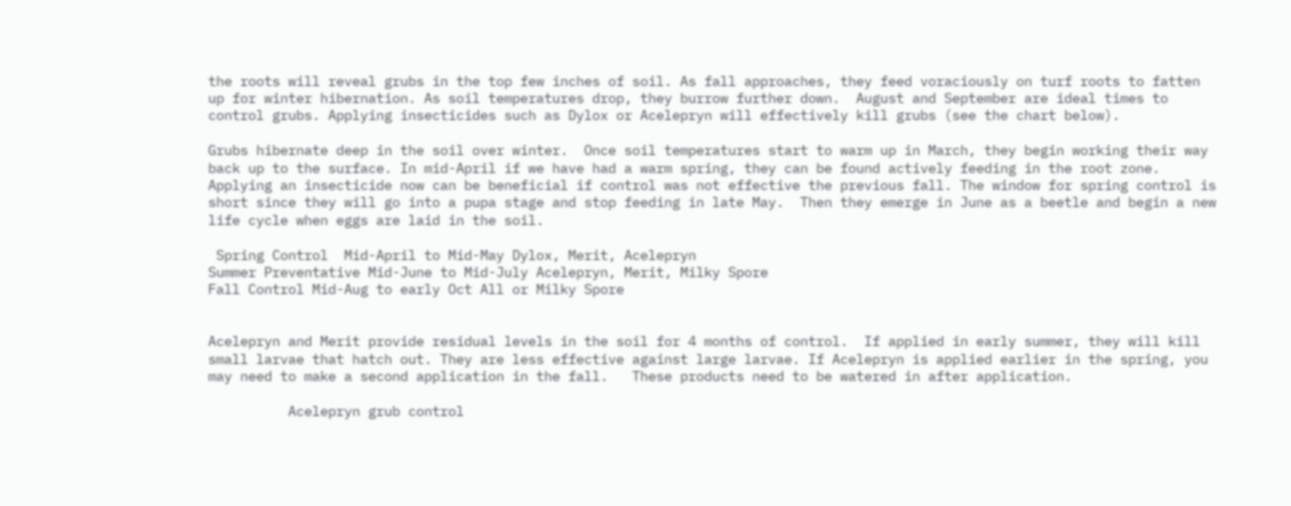the roots will reveal grubs in the top few inches of soil. As fall approaches, they feed voraciously on turf roots to fatten up for winter hibernation. As soil temperatures drop, they burrow further down.  August and September are ideal times to control grubs. Applying insecticides such as Dylox or Acelepryn will effectively kill grubs (see the chart below).

Grubs hibernate deep in the soil over winter.  Once soil temperatures start to warm up in March, they begin working their way back up to the surface. In mid-April if we have had a warm spring, they can be found actively feeding in the root zone. Applying an insecticide now can be beneficial if control was not effective the previous fall. The window for spring control is short since they will go into a pupa stage and stop feeding in late May.  Then they emerge in June as a beetle and begin a new life cycle when eggs are laid in the soil.

 Spring Control  Mid-April to Mid-May Dylox, Merit, Acelepryn
Summer Preventative Mid-June to Mid-July Acelepryn, Merit, Milky Spore
Fall Control Mid-Aug to early Oct All or Milky Spore


Acelepryn and Merit provide residual levels in the soil for 4 months of control.  If applied in early summer, they will kill small larvae that hatch out. They are less effective against large larvae. If Acelepryn is applied earlier in the spring, you may need to make a second application in the fall.   These products need to be watered in after application.

          Acelepryn grub control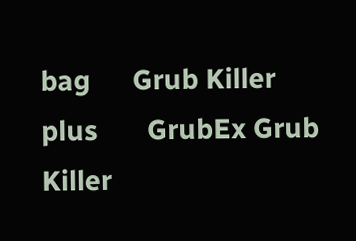bag      Grub Killer plus       GrubEx Grub Killer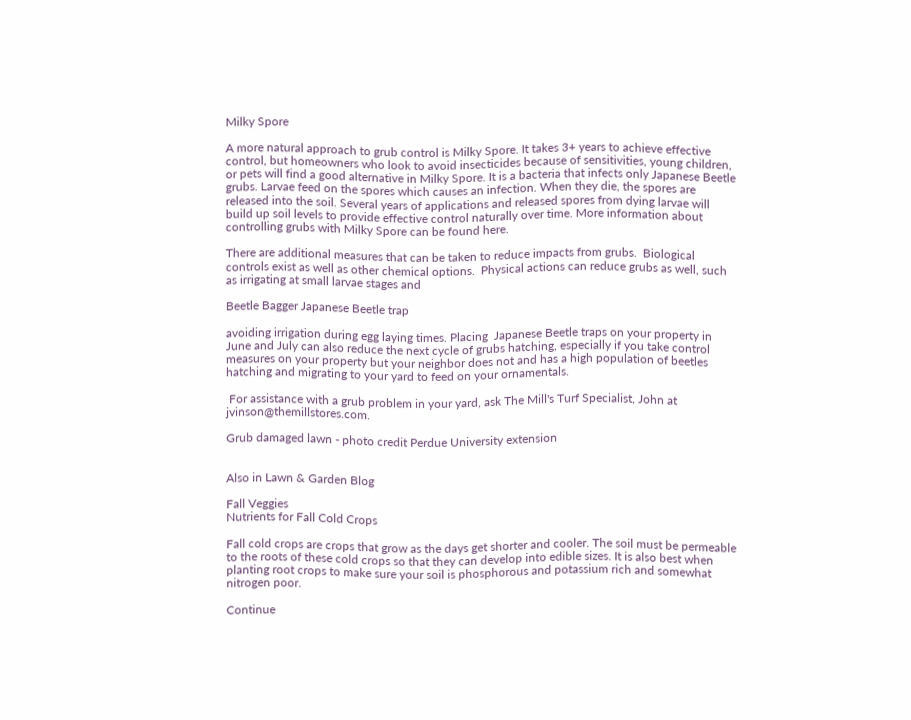Milky Spore

A more natural approach to grub control is Milky Spore. It takes 3+ years to achieve effective control, but homeowners who look to avoid insecticides because of sensitivities, young children, or pets will find a good alternative in Milky Spore. It is a bacteria that infects only Japanese Beetle grubs. Larvae feed on the spores which causes an infection. When they die, the spores are released into the soil. Several years of applications and released spores from dying larvae will build up soil levels to provide effective control naturally over time. More information about controlling grubs with Milky Spore can be found here.

There are additional measures that can be taken to reduce impacts from grubs.  Biological controls exist as well as other chemical options.  Physical actions can reduce grubs as well, such as irrigating at small larvae stages and

Beetle Bagger Japanese Beetle trap

avoiding irrigation during egg laying times. Placing  Japanese Beetle traps on your property in June and July can also reduce the next cycle of grubs hatching, especially if you take control measures on your property but your neighbor does not and has a high population of beetles hatching and migrating to your yard to feed on your ornamentals.

 For assistance with a grub problem in your yard, ask The Mill's Turf Specialist, John at jvinson@themillstores.com.

Grub damaged lawn - photo credit Perdue University extension


Also in Lawn & Garden Blog

Fall Veggies
Nutrients for Fall Cold Crops

Fall cold crops are crops that grow as the days get shorter and cooler. The soil must be permeable to the roots of these cold crops so that they can develop into edible sizes. It is also best when planting root crops to make sure your soil is phosphorous and potassium rich and somewhat nitrogen poor.

Continue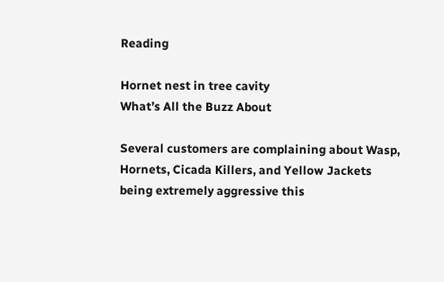Reading

Hornet nest in tree cavity
What’s All the Buzz About

Several customers are complaining about Wasp, Hornets, Cicada Killers, and Yellow Jackets being extremely aggressive this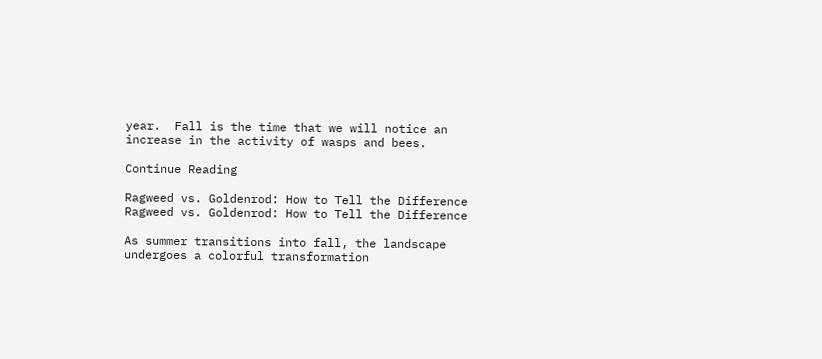year.  Fall is the time that we will notice an increase in the activity of wasps and bees.

Continue Reading

Ragweed vs. Goldenrod: How to Tell the Difference
Ragweed vs. Goldenrod: How to Tell the Difference

As summer transitions into fall, the landscape undergoes a colorful transformation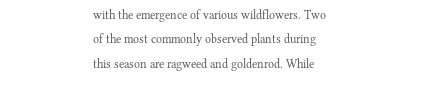with the emergence of various wildflowers. Two of the most commonly observed plants during this season are ragweed and goldenrod. While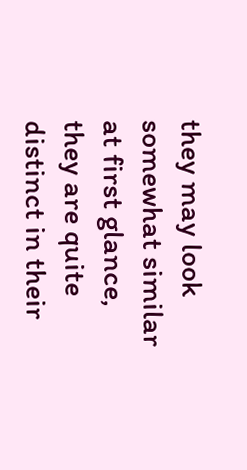they may look somewhat similar at first glance, they are quite distinct in their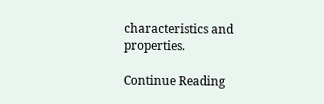characteristics and properties.

Continue Reading